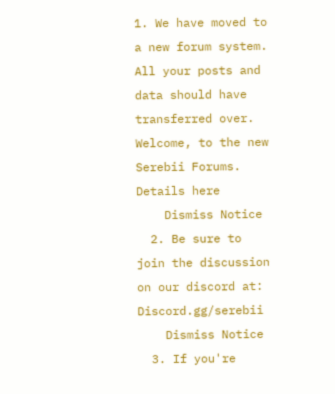1. We have moved to a new forum system. All your posts and data should have transferred over. Welcome, to the new Serebii Forums. Details here
    Dismiss Notice
  2. Be sure to join the discussion on our discord at: Discord.gg/serebii
    Dismiss Notice
  3. If you're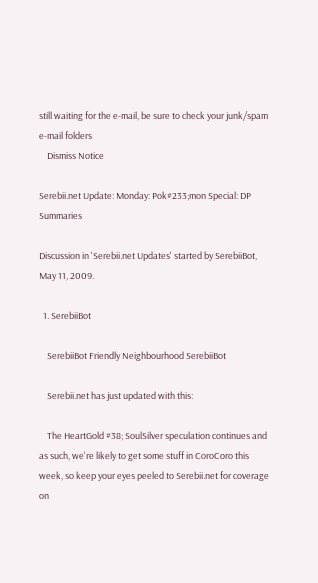still waiting for the e-mail, be sure to check your junk/spam e-mail folders
    Dismiss Notice

Serebii.net Update: Monday: Pok#233;mon Special: DP Summaries

Discussion in 'Serebii.net Updates' started by SerebiiBot, May 11, 2009.

  1. SerebiiBot

    SerebiiBot Friendly Neighbourhood SerebiiBot

    Serebii.net has just updated with this:

    The HeartGold #38; SoulSilver speculation continues and as such, we're likely to get some stuff in CoroCoro this week, so keep your eyes peeled to Serebii.net for coverage on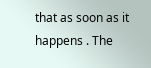that as soon as it happens . The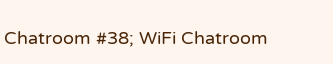Chatroom #38; WiFi Chatroom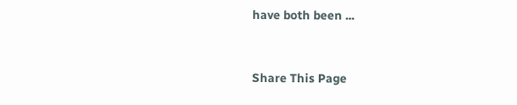have both been ...


Share This Page